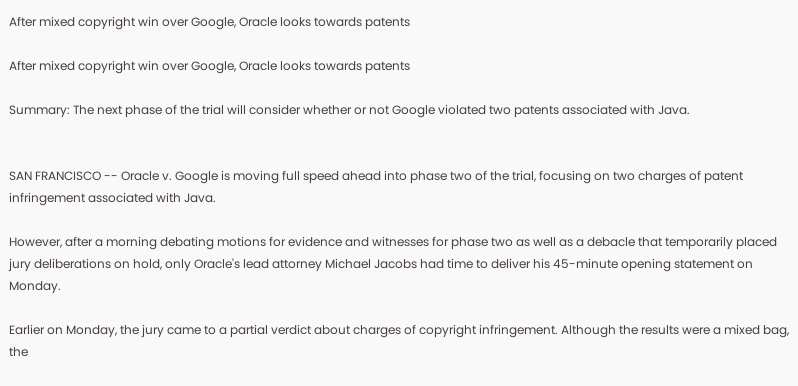After mixed copyright win over Google, Oracle looks towards patents

After mixed copyright win over Google, Oracle looks towards patents

Summary: The next phase of the trial will consider whether or not Google violated two patents associated with Java.


SAN FRANCISCO -- Oracle v. Google is moving full speed ahead into phase two of the trial, focusing on two charges of patent infringement associated with Java.

However, after a morning debating motions for evidence and witnesses for phase two as well as a debacle that temporarily placed jury deliberations on hold, only Oracle's lead attorney Michael Jacobs had time to deliver his 45-minute opening statement on Monday.

Earlier on Monday, the jury came to a partial verdict about charges of copyright infringement. Although the results were a mixed bag, the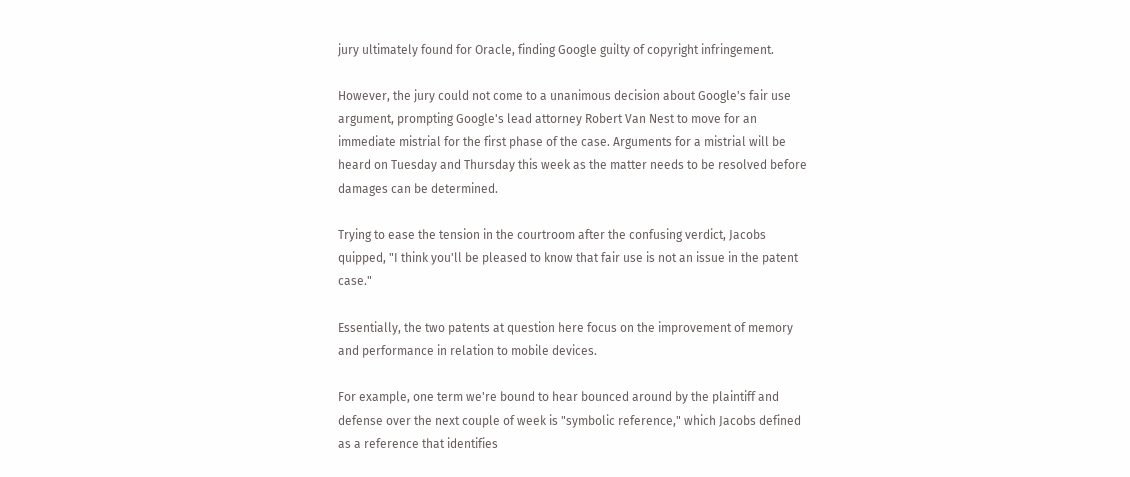jury ultimately found for Oracle, finding Google guilty of copyright infringement.

However, the jury could not come to a unanimous decision about Google's fair use argument, prompting Google's lead attorney Robert Van Nest to move for an immediate mistrial for the first phase of the case. Arguments for a mistrial will be heard on Tuesday and Thursday this week as the matter needs to be resolved before damages can be determined.

Trying to ease the tension in the courtroom after the confusing verdict, Jacobs quipped, "I think you'll be pleased to know that fair use is not an issue in the patent case."

Essentially, the two patents at question here focus on the improvement of memory and performance in relation to mobile devices.

For example, one term we're bound to hear bounced around by the plaintiff and defense over the next couple of week is "symbolic reference," which Jacobs defined as a reference that identifies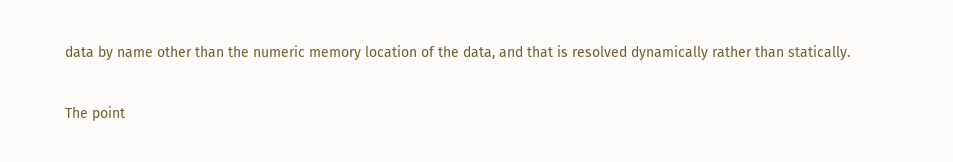data by name other than the numeric memory location of the data, and that is resolved dynamically rather than statically.

The point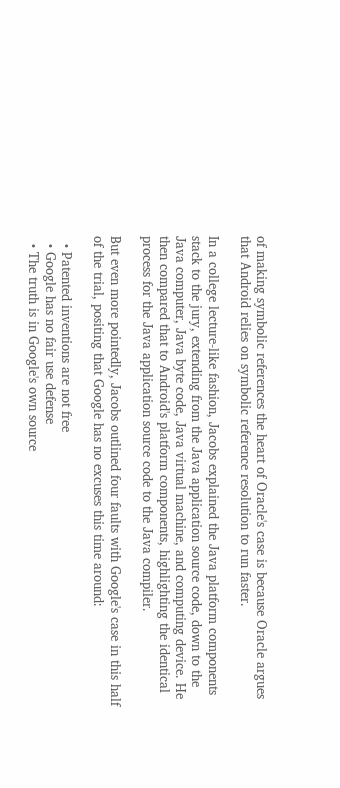of making symbolic references the heart of Oracle's case is because Oracle argues that Android relies on symbolic reference resolution to run faster.

In a college lecture-like fashion, Jacobs explained the Java platform components stack to the jury, extending from the Java application source code, down to the Java computer, Java byte code, Java virtual machine, and computing device. He then compared that to Android's platform components, highlighting the identical process for the Java application source code to the Java compiler.

But even more pointedly, Jacobs outlined four faults with Google's case in this half of the trial, positing that Google has no excuses this time around:

  • Patented inventions are not free
  • Google has no fair use defense
  • The truth is in Google's own source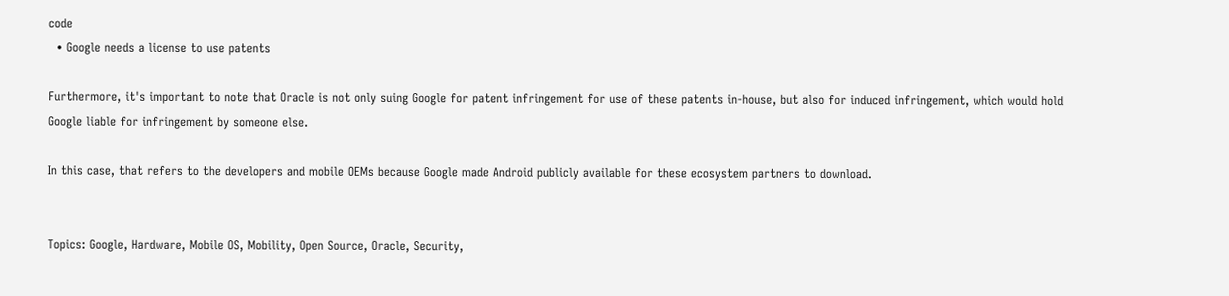code
  • Google needs a license to use patents

Furthermore, it's important to note that Oracle is not only suing Google for patent infringement for use of these patents in-house, but also for induced infringement, which would hold Google liable for infringement by someone else.

In this case, that refers to the developers and mobile OEMs because Google made Android publicly available for these ecosystem partners to download.


Topics: Google, Hardware, Mobile OS, Mobility, Open Source, Oracle, Security,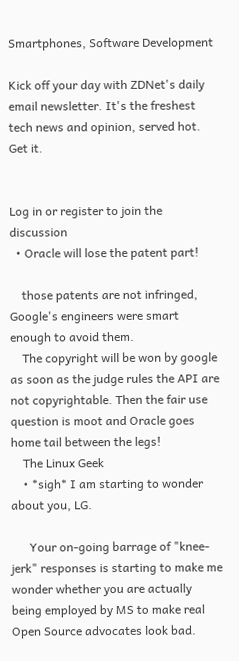Smartphones, Software Development

Kick off your day with ZDNet's daily email newsletter. It's the freshest tech news and opinion, served hot. Get it.


Log in or register to join the discussion
  • Oracle will lose the patent part!

    those patents are not infringed, Google's engineers were smart enough to avoid them.
    The copyright will be won by google as soon as the judge rules the API are not copyrightable. Then the fair use question is moot and Oracle goes home tail between the legs!
    The Linux Geek
    • *sigh* I am starting to wonder about you, LG.

      Your on-going barrage of "knee-jerk" responses is starting to make me wonder whether you are actually being employed by MS to make real Open Source advocates look bad.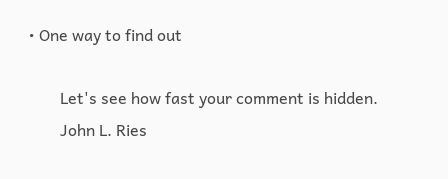• One way to find out

        Let's see how fast your comment is hidden.
        John L. Ries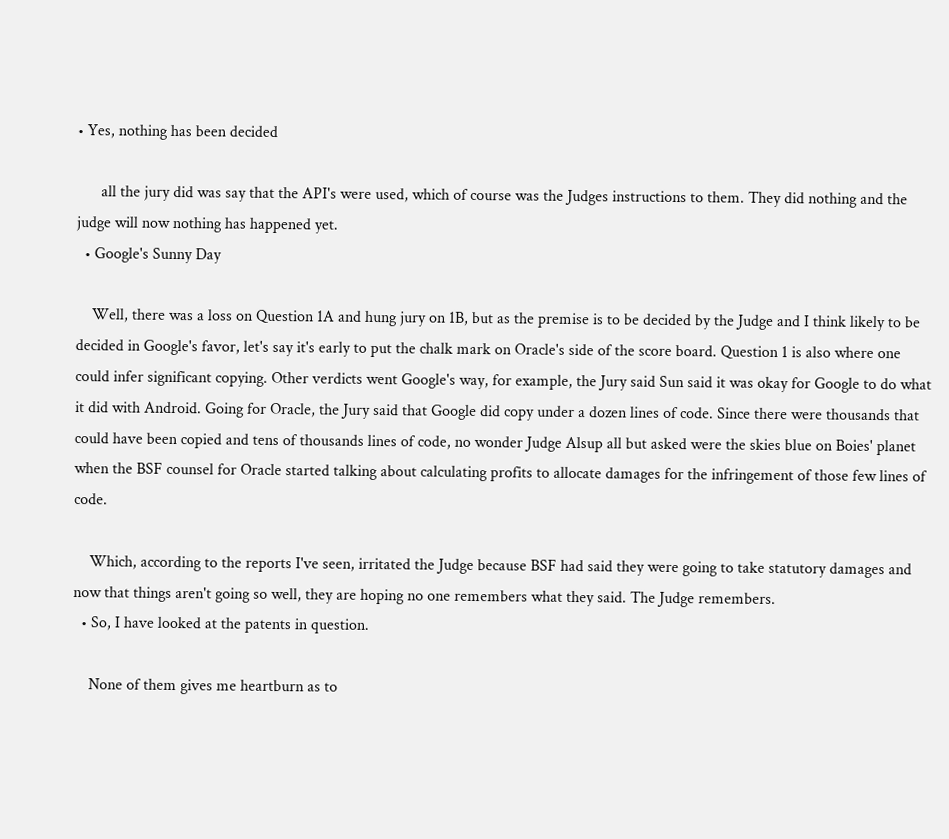• Yes, nothing has been decided

      all the jury did was say that the API's were used, which of course was the Judges instructions to them. They did nothing and the judge will now nothing has happened yet.
  • Google's Sunny Day

    Well, there was a loss on Question 1A and hung jury on 1B, but as the premise is to be decided by the Judge and I think likely to be decided in Google's favor, let's say it's early to put the chalk mark on Oracle's side of the score board. Question 1 is also where one could infer significant copying. Other verdicts went Google's way, for example, the Jury said Sun said it was okay for Google to do what it did with Android. Going for Oracle, the Jury said that Google did copy under a dozen lines of code. Since there were thousands that could have been copied and tens of thousands lines of code, no wonder Judge Alsup all but asked were the skies blue on Boies' planet when the BSF counsel for Oracle started talking about calculating profits to allocate damages for the infringement of those few lines of code.

    Which, according to the reports I've seen, irritated the Judge because BSF had said they were going to take statutory damages and now that things aren't going so well, they are hoping no one remembers what they said. The Judge remembers.
  • So, I have looked at the patents in question.

    None of them gives me heartburn as to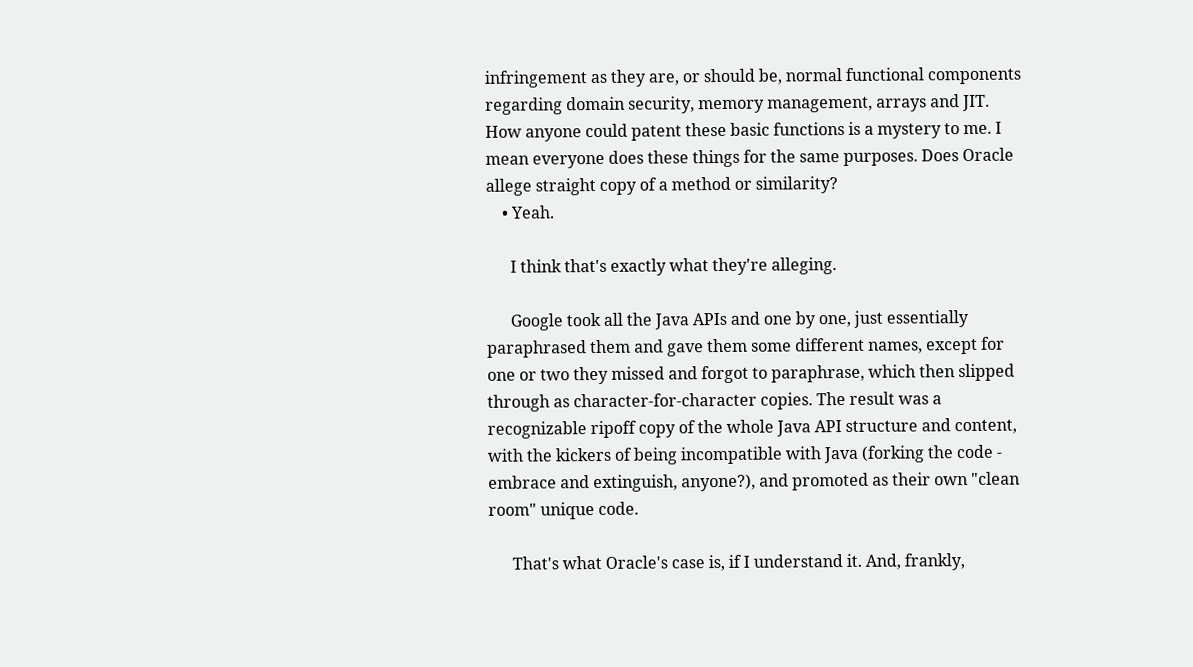infringement as they are, or should be, normal functional components regarding domain security, memory management, arrays and JIT. How anyone could patent these basic functions is a mystery to me. I mean everyone does these things for the same purposes. Does Oracle allege straight copy of a method or similarity?
    • Yeah.

      I think that's exactly what they're alleging.

      Google took all the Java APIs and one by one, just essentially paraphrased them and gave them some different names, except for one or two they missed and forgot to paraphrase, which then slipped through as character-for-character copies. The result was a recognizable ripoff copy of the whole Java API structure and content, with the kickers of being incompatible with Java (forking the code - embrace and extinguish, anyone?), and promoted as their own "clean room" unique code.

      That's what Oracle's case is, if I understand it. And, frankly,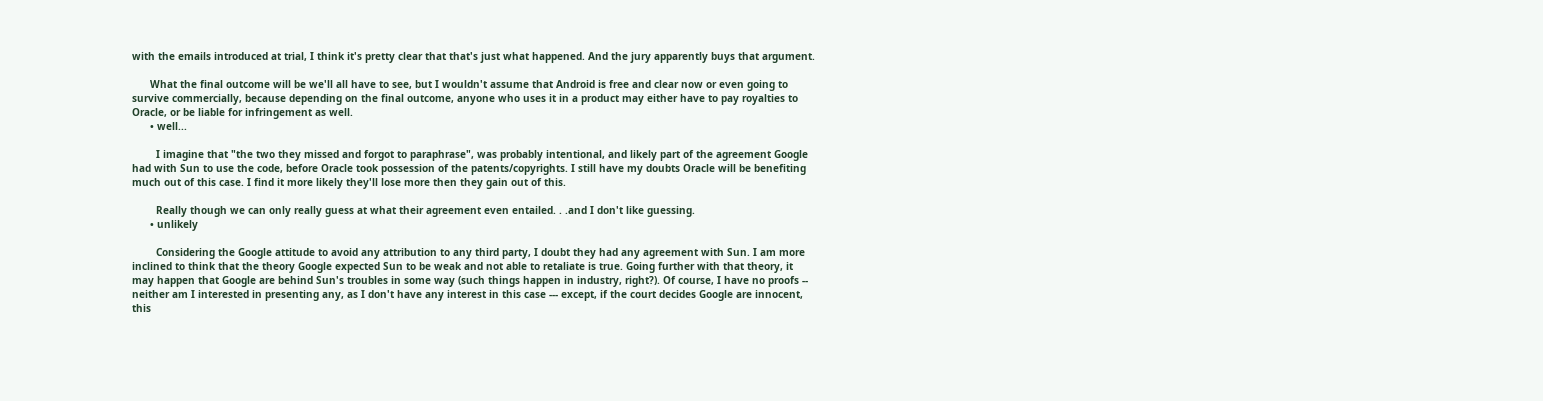with the emails introduced at trial, I think it's pretty clear that that's just what happened. And the jury apparently buys that argument.

      What the final outcome will be we'll all have to see, but I wouldn't assume that Android is free and clear now or even going to survive commercially, because depending on the final outcome, anyone who uses it in a product may either have to pay royalties to Oracle, or be liable for infringement as well.
      • well...

        I imagine that "the two they missed and forgot to paraphrase", was probably intentional, and likely part of the agreement Google had with Sun to use the code, before Oracle took possession of the patents/copyrights. I still have my doubts Oracle will be benefiting much out of this case. I find it more likely they'll lose more then they gain out of this.

        Really though we can only really guess at what their agreement even entailed. . .and I don't like guessing.
      • unlikely

        Considering the Google attitude to avoid any attribution to any third party, I doubt they had any agreement with Sun. I am more inclined to think that the theory Google expected Sun to be weak and not able to retaliate is true. Going further with that theory, it may happen that Google are behind Sun's troubles in some way (such things happen in industry, right?). Of course, I have no proofs -- neither am I interested in presenting any, as I don't have any interest in this case --- except, if the court decides Google are innocent, this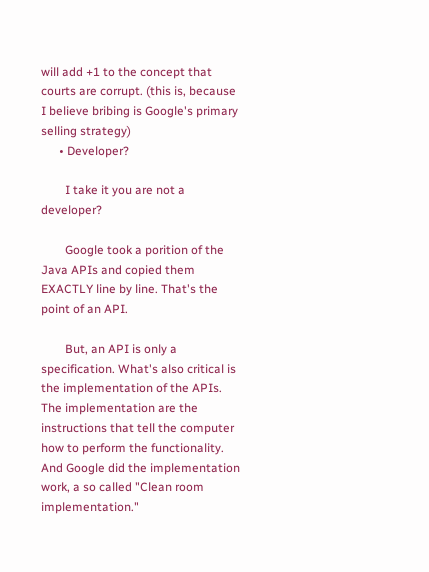will add +1 to the concept that courts are corrupt. (this is, because I believe bribing is Google's primary selling strategy)
      • Developer?

        I take it you are not a developer?

        Google took a porition of the Java APIs and copied them EXACTLY line by line. That's the point of an API.

        But, an API is only a specification. What's also critical is the implementation of the APIs. The implementation are the instructions that tell the computer how to perform the functionality. And Google did the implementation work, a so called "Clean room implementation."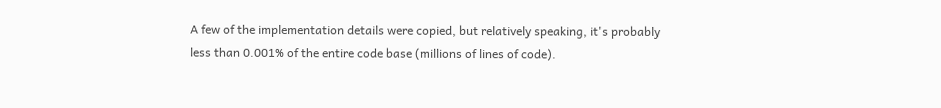A few of the implementation details were copied, but relatively speaking, it's probably less than 0.001% of the entire code base (millions of lines of code).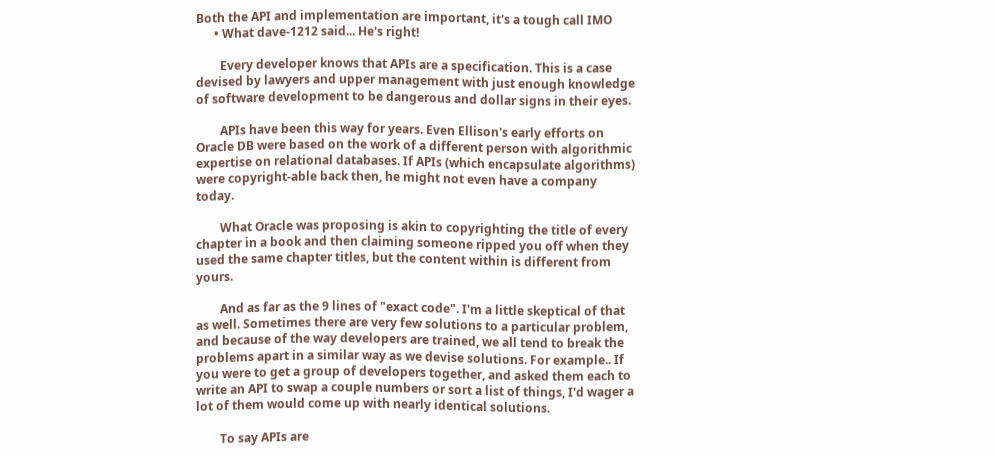Both the API and implementation are important, it's a tough call IMO
      • What dave-1212 said... He's right!

        Every developer knows that APIs are a specification. This is a case devised by lawyers and upper management with just enough knowledge of software development to be dangerous and dollar signs in their eyes.

        APIs have been this way for years. Even Ellison's early efforts on Oracle DB were based on the work of a different person with algorithmic expertise on relational databases. If APIs (which encapsulate algorithms) were copyright-able back then, he might not even have a company today.

        What Oracle was proposing is akin to copyrighting the title of every chapter in a book and then claiming someone ripped you off when they used the same chapter titles, but the content within is different from yours.

        And as far as the 9 lines of "exact code". I'm a little skeptical of that as well. Sometimes there are very few solutions to a particular problem, and because of the way developers are trained, we all tend to break the problems apart in a similar way as we devise solutions. For example.. If you were to get a group of developers together, and asked them each to write an API to swap a couple numbers or sort a list of things, I'd wager a lot of them would come up with nearly identical solutions.

        To say APIs are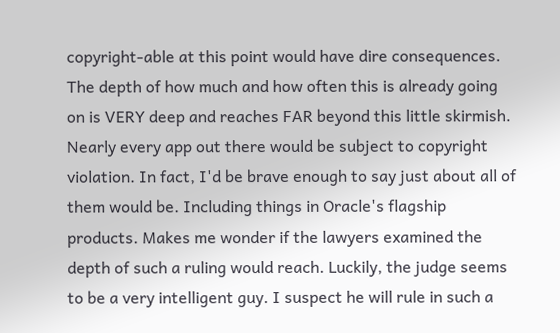copyright-able at this point would have dire consequences. The depth of how much and how often this is already going on is VERY deep and reaches FAR beyond this little skirmish. Nearly every app out there would be subject to copyright violation. In fact, I'd be brave enough to say just about all of them would be. Including things in Oracle's flagship products. Makes me wonder if the lawyers examined the depth of such a ruling would reach. Luckily, the judge seems to be a very intelligent guy. I suspect he will rule in such a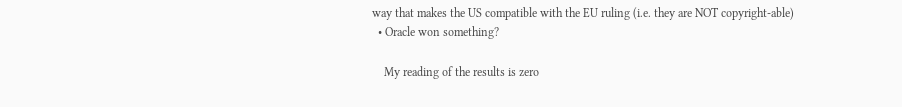way that makes the US compatible with the EU ruling (i.e. they are NOT copyright-able)
  • Oracle won something?

    My reading of the results is zero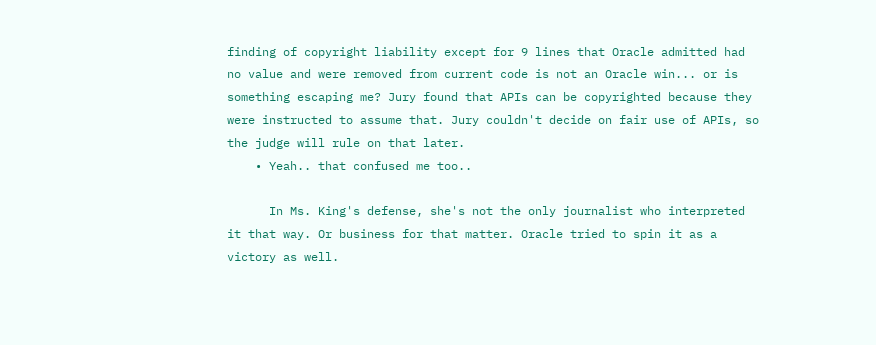finding of copyright liability except for 9 lines that Oracle admitted had no value and were removed from current code is not an Oracle win... or is something escaping me? Jury found that APIs can be copyrighted because they were instructed to assume that. Jury couldn't decide on fair use of APIs, so the judge will rule on that later.
    • Yeah.. that confused me too..

      In Ms. King's defense, she's not the only journalist who interpreted it that way. Or business for that matter. Oracle tried to spin it as a victory as well.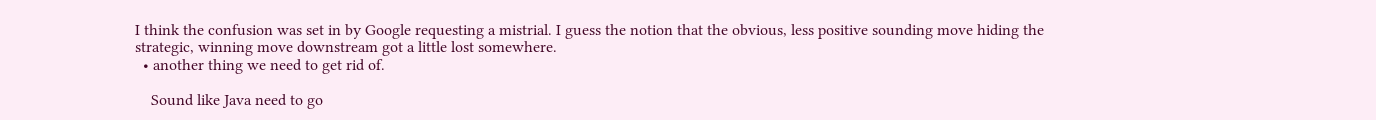I think the confusion was set in by Google requesting a mistrial. I guess the notion that the obvious, less positive sounding move hiding the strategic, winning move downstream got a little lost somewhere.
  • another thing we need to get rid of.

    Sound like Java need to go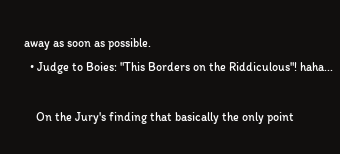away as soon as possible.
  • Judge to Boies: "This Borders on the Riddiculous"! haha...

    On the Jury's finding that basically the only point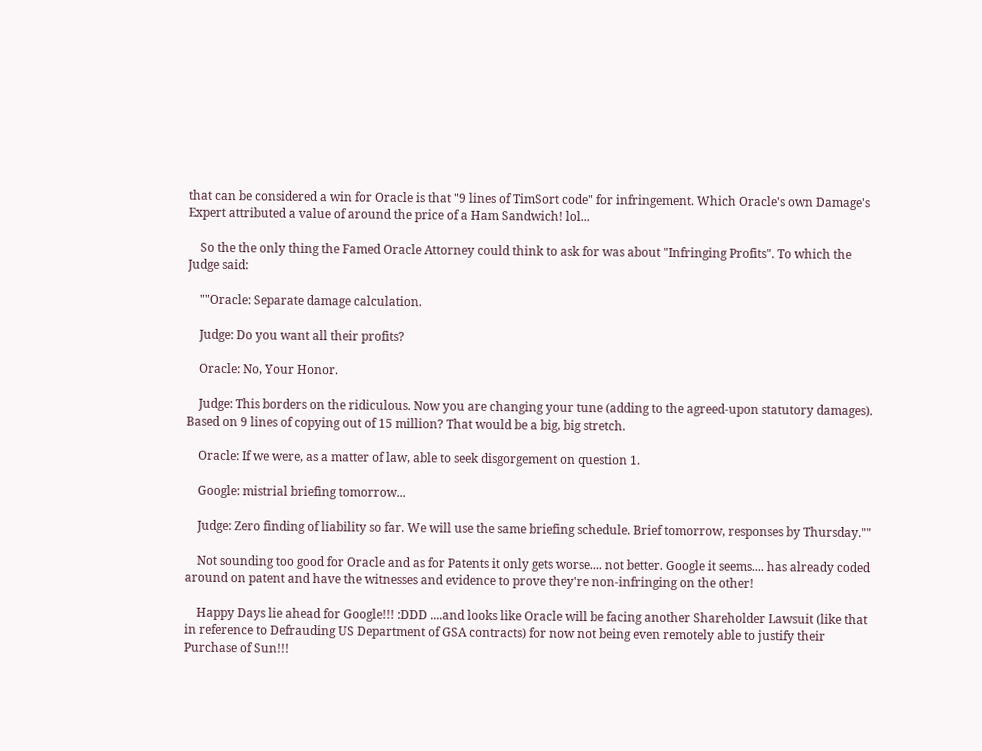that can be considered a win for Oracle is that "9 lines of TimSort code" for infringement. Which Oracle's own Damage's Expert attributed a value of around the price of a Ham Sandwich! lol...

    So the the only thing the Famed Oracle Attorney could think to ask for was about "Infringing Profits". To which the Judge said:

    ""Oracle: Separate damage calculation.

    Judge: Do you want all their profits?

    Oracle: No, Your Honor.

    Judge: This borders on the ridiculous. Now you are changing your tune (adding to the agreed-upon statutory damages). Based on 9 lines of copying out of 15 million? That would be a big, big stretch.

    Oracle: If we were, as a matter of law, able to seek disgorgement on question 1.

    Google: mistrial briefing tomorrow...

    Judge: Zero finding of liability so far. We will use the same briefing schedule. Brief tomorrow, responses by Thursday.""

    Not sounding too good for Oracle and as for Patents it only gets worse.... not better. Google it seems.... has already coded around on patent and have the witnesses and evidence to prove they're non-infringing on the other!

    Happy Days lie ahead for Google!!! :DDD ....and looks like Oracle will be facing another Shareholder Lawsuit (like that in reference to Defrauding US Department of GSA contracts) for now not being even remotely able to justify their Purchase of Sun!!!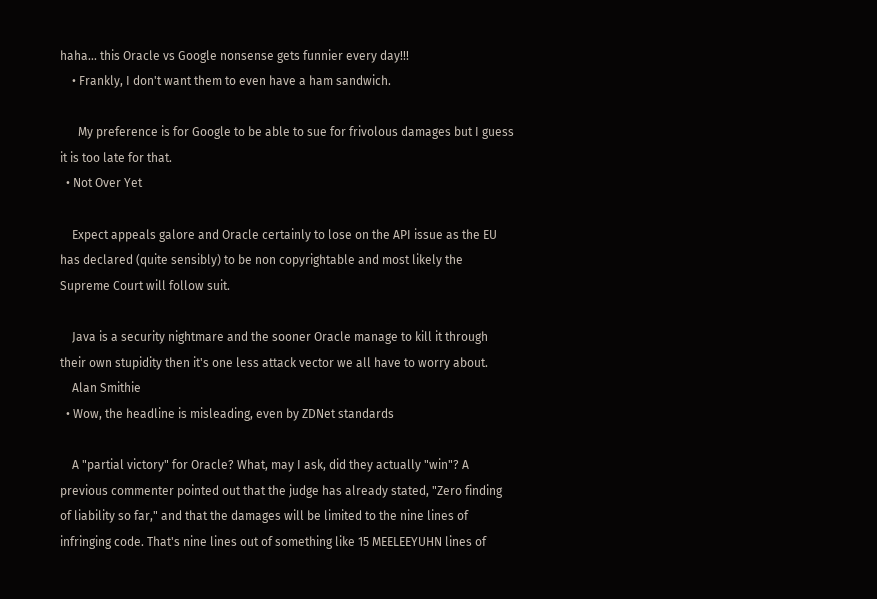haha... this Oracle vs Google nonsense gets funnier every day!!!
    • Frankly, I don't want them to even have a ham sandwich.

      My preference is for Google to be able to sue for frivolous damages but I guess it is too late for that.
  • Not Over Yet

    Expect appeals galore and Oracle certainly to lose on the API issue as the EU has declared (quite sensibly) to be non copyrightable and most likely the Supreme Court will follow suit.

    Java is a security nightmare and the sooner Oracle manage to kill it through their own stupidity then it's one less attack vector we all have to worry about.
    Alan Smithie
  • Wow, the headline is misleading, even by ZDNet standards

    A "partial victory" for Oracle? What, may I ask, did they actually "win"? A previous commenter pointed out that the judge has already stated, "Zero finding of liability so far," and that the damages will be limited to the nine lines of infringing code. That's nine lines out of something like 15 MEELEEYUHN lines of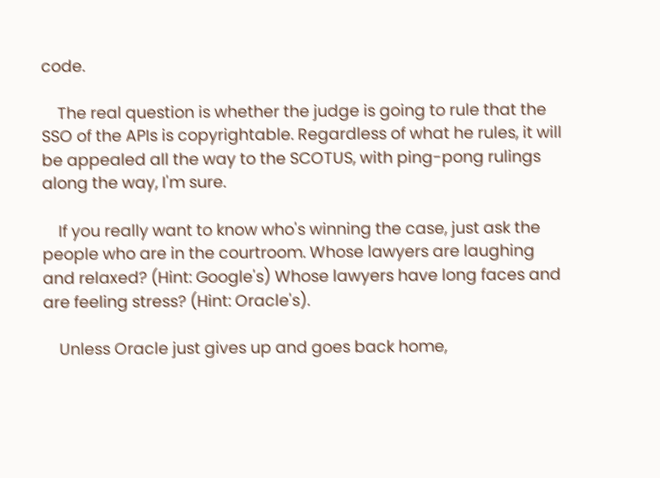code.

    The real question is whether the judge is going to rule that the SSO of the APIs is copyrightable. Regardless of what he rules, it will be appealed all the way to the SCOTUS, with ping-pong rulings along the way, I'm sure.

    If you really want to know who's winning the case, just ask the people who are in the courtroom. Whose lawyers are laughing and relaxed? (Hint: Google's) Whose lawyers have long faces and are feeling stress? (Hint: Oracle's).

    Unless Oracle just gives up and goes back home,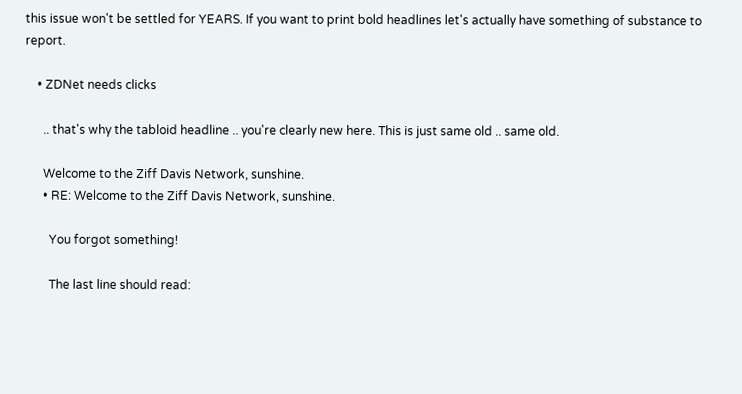this issue won't be settled for YEARS. If you want to print bold headlines let's actually have something of substance to report.

    • ZDNet needs clicks

      .. that's why the tabloid headline .. you're clearly new here. This is just same old .. same old.

      Welcome to the Ziff Davis Network, sunshine.
      • RE: Welcome to the Ziff Davis Network, sunshine.

        You forgot something!

        The last line should read: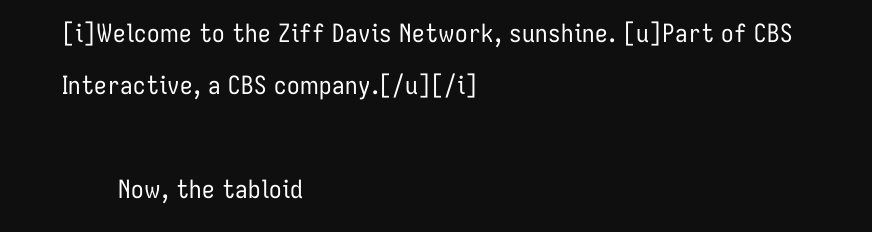[i]Welcome to the Ziff Davis Network, sunshine. [u]Part of CBS Interactive, a CBS company.[/u][/i]

        Now, the tabloid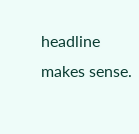headline makes sense.